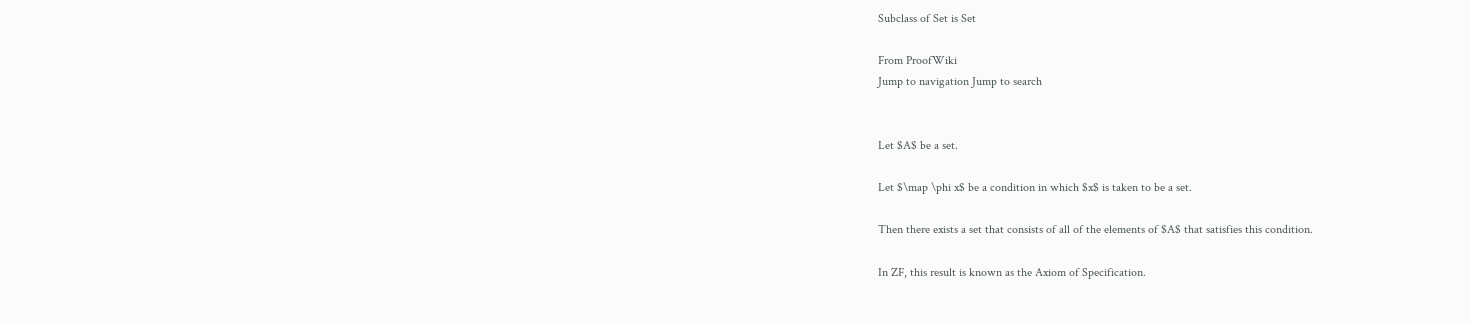Subclass of Set is Set

From ProofWiki
Jump to navigation Jump to search


Let $A$ be a set.

Let $\map \phi x$ be a condition in which $x$ is taken to be a set.

Then there exists a set that consists of all of the elements of $A$ that satisfies this condition.

In ZF, this result is known as the Axiom of Specification.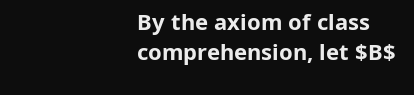By the axiom of class comprehension, let $B$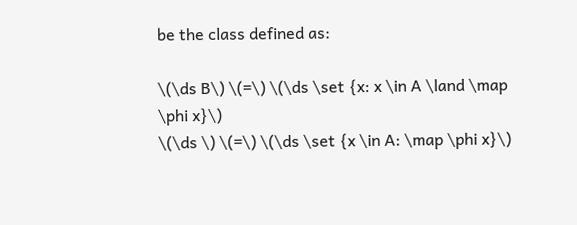be the class defined as:

\(\ds B\) \(=\) \(\ds \set {x: x \in A \land \map \phi x}\)
\(\ds \) \(=\) \(\ds \set {x \in A: \map \phi x}\)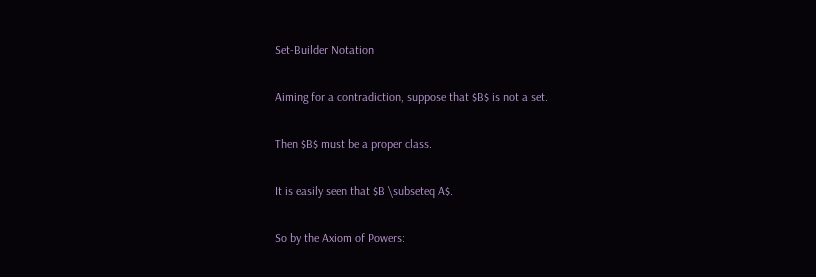Set-Builder Notation

Aiming for a contradiction, suppose that $B$ is not a set.

Then $B$ must be a proper class.

It is easily seen that $B \subseteq A$.

So by the Axiom of Powers: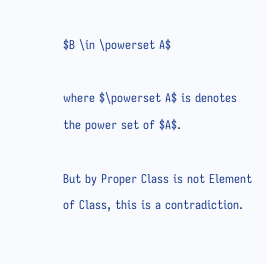$B \in \powerset A$

where $\powerset A$ is denotes the power set of $A$.

But by Proper Class is not Element of Class, this is a contradiction.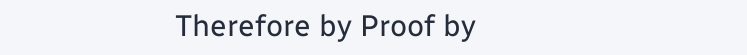Therefore by Proof by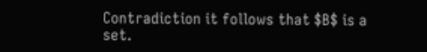Contradiction it follows that $B$ is a set.